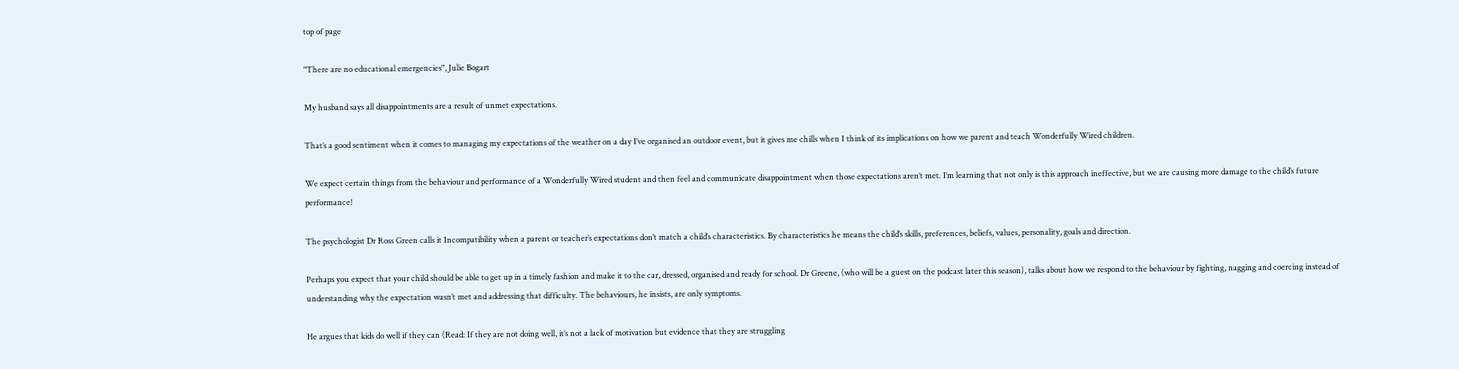top of page

"There are no educational emergencies", Julie Bogart

My husband says all disappointments are a result of unmet expectations.

That’s a good sentiment when it comes to managing my expectations of the weather on a day I’ve organised an outdoor event, but it gives me chills when I think of its implications on how we parent and teach Wonderfully Wired children.

We expect certain things from the behaviour and performance of a Wonderfully Wired student and then feel and communicate disappointment when those expectations aren’t met. I’m learning that not only is this approach ineffective, but we are causing more damage to the child’s future performance!

The psychologist Dr Ross Green calls it Incompatibility when a parent or teacher’s expectations don’t match a child’s characteristics. By characteristics he means the child’s skills, preferences, beliefs, values, personality, goals and direction.

Perhaps you expect that your child should be able to get up in a timely fashion and make it to the car, dressed, organised and ready for school. Dr Greene, (who will be a guest on the podcast later this season), talks about how we respond to the behaviour by fighting, nagging and coercing instead of understanding why the expectation wasn’t met and addressing that difficulty. The behaviours, he insists, are only symptoms.

He argues that kids do well if they can (Read: If they are not doing well, it’s not a lack of motivation but evidence that they are struggling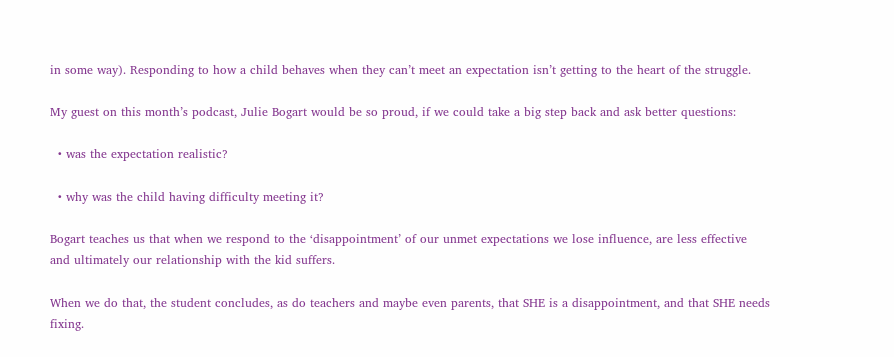in some way). Responding to how a child behaves when they can’t meet an expectation isn’t getting to the heart of the struggle.

My guest on this month’s podcast, Julie Bogart would be so proud, if we could take a big step back and ask better questions:

  • was the expectation realistic?

  • why was the child having difficulty meeting it?

Bogart teaches us that when we respond to the ‘disappointment’ of our unmet expectations we lose influence, are less effective and ultimately our relationship with the kid suffers.

When we do that, the student concludes, as do teachers and maybe even parents, that SHE is a disappointment, and that SHE needs fixing.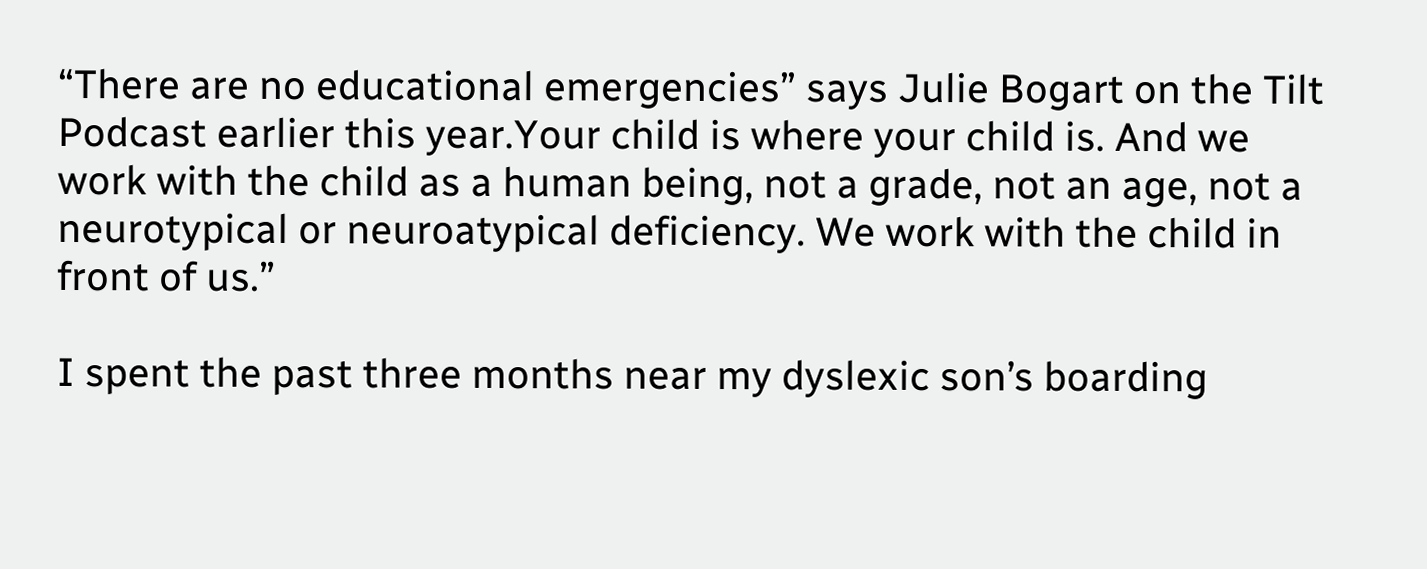“There are no educational emergencies” says Julie Bogart on the Tilt Podcast earlier this year.Your child is where your child is. And we work with the child as a human being, not a grade, not an age, not a neurotypical or neuroatypical deficiency. We work with the child in front of us.”

I spent the past three months near my dyslexic son’s boarding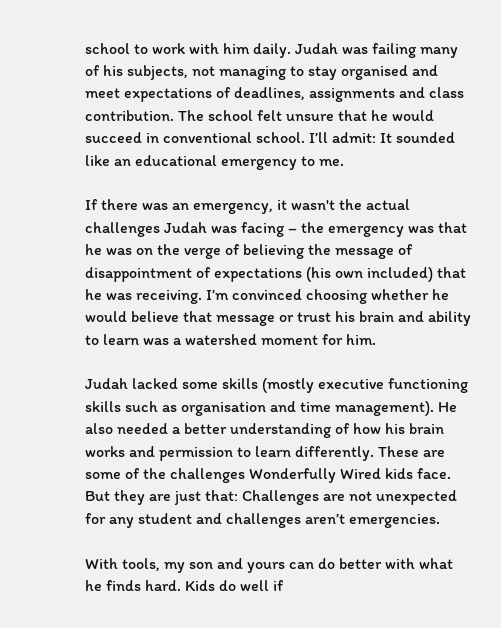school to work with him daily. Judah was failing many of his subjects, not managing to stay organised and meet expectations of deadlines, assignments and class contribution. The school felt unsure that he would succeed in conventional school. I’ll admit: It sounded like an educational emergency to me.

If there was an emergency, it wasn't the actual challenges Judah was facing – the emergency was that he was on the verge of believing the message of disappointment of expectations (his own included) that he was receiving. I’m convinced choosing whether he would believe that message or trust his brain and ability to learn was a watershed moment for him.

Judah lacked some skills (mostly executive functioning skills such as organisation and time management). He also needed a better understanding of how his brain works and permission to learn differently. These are some of the challenges Wonderfully Wired kids face. But they are just that: Challenges are not unexpected for any student and challenges aren’t emergencies.

With tools, my son and yours can do better with what he finds hard. Kids do well if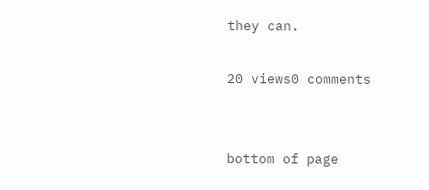they can.

20 views0 comments


bottom of page